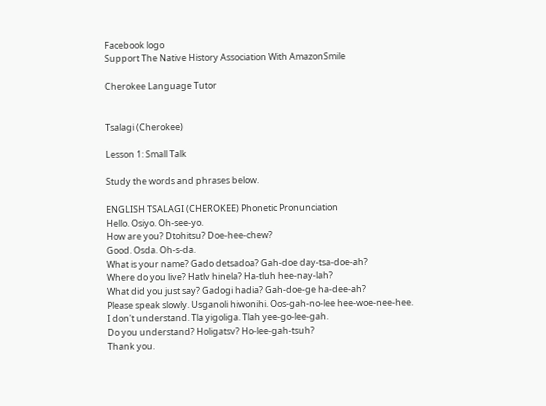Facebook logo
Support The Native History Association With AmazonSmile

Cherokee Language Tutor


Tsalagi (Cherokee)

Lesson 1: Small Talk

Study the words and phrases below.

ENGLISH TSALAGI (CHEROKEE) Phonetic Pronunciation
Hello. Osiyo. Oh-see-yo.
How are you? Dtohitsu? Doe-hee-chew?
Good. Osda. Oh-s-da.
What is your name? Gado detsadoa? Gah-doe day-tsa-doe-ah?
Where do you live? Hatlv hinela? Ha-tluh hee-nay-lah?
What did you just say? Gadogi hadia? Gah-doe-ge ha-dee-ah?
Please speak slowly. Usganoli hiwonihi. Oos-gah-no-lee hee-woe-nee-hee.
I don't understand. Tla yigoliga. Tlah yee-go-lee-gah.
Do you understand? Holigatsv? Ho-lee-gah-tsuh?
Thank you.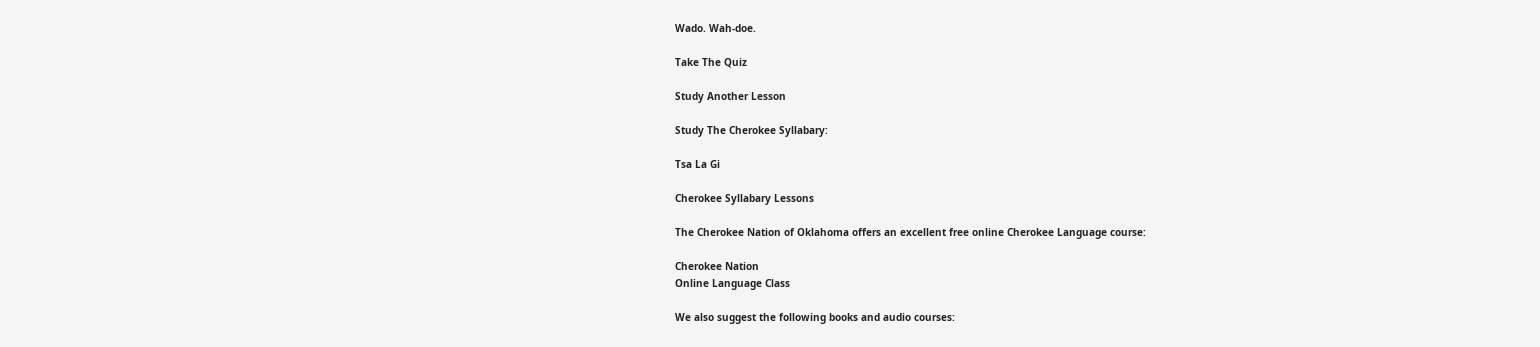Wado. Wah-doe.

Take The Quiz

Study Another Lesson

Study The Cherokee Syllabary:

Tsa La Gi

Cherokee Syllabary Lessons

The Cherokee Nation of Oklahoma offers an excellent free online Cherokee Language course:

Cherokee Nation
Online Language Class

We also suggest the following books and audio courses: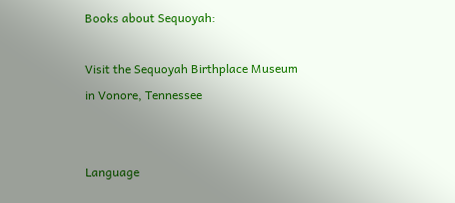Books about Sequoyah:

Visit the Sequoyah Birthplace Museum
in Vonore, Tennessee


Language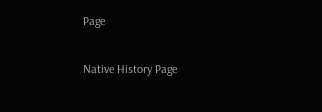Page

Native History Page